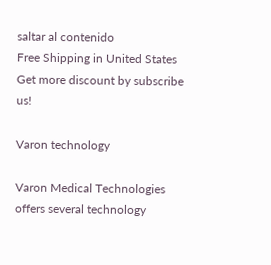saltar al contenido
Free Shipping in United States
Get more discount by subscribe us!

Varon technology

Varon Medical Technologies offers several technology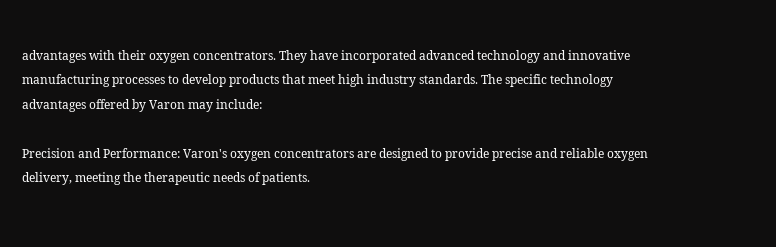advantages with their oxygen concentrators. They have incorporated advanced technology and innovative manufacturing processes to develop products that meet high industry standards. The specific technology advantages offered by Varon may include:

Precision and Performance: Varon's oxygen concentrators are designed to provide precise and reliable oxygen delivery, meeting the therapeutic needs of patients.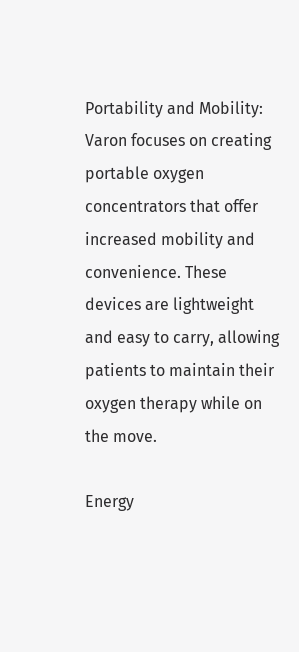Portability and Mobility: Varon focuses on creating portable oxygen concentrators that offer increased mobility and convenience. These devices are lightweight and easy to carry, allowing patients to maintain their oxygen therapy while on the move.

Energy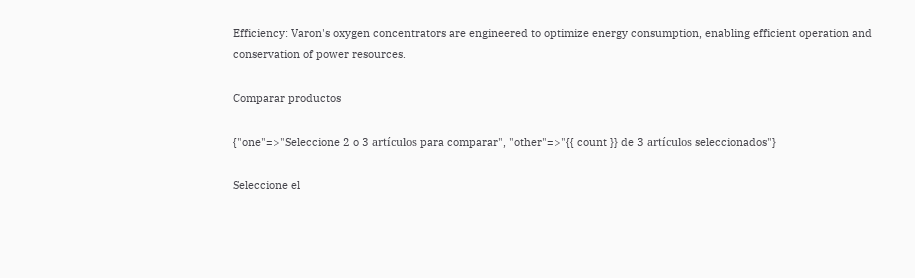Efficiency: Varon's oxygen concentrators are engineered to optimize energy consumption, enabling efficient operation and conservation of power resources.

Comparar productos

{"one"=>"Seleccione 2 o 3 artículos para comparar", "other"=>"{{ count }} de 3 artículos seleccionados"}

Seleccione el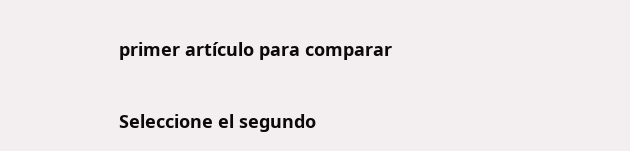primer artículo para comparar

Seleccione el segundo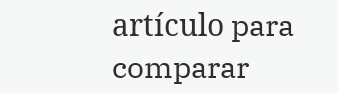artículo para comparar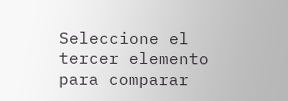Seleccione el tercer elemento para comparar